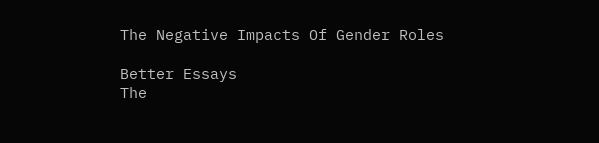The Negative Impacts Of Gender Roles

Better Essays
The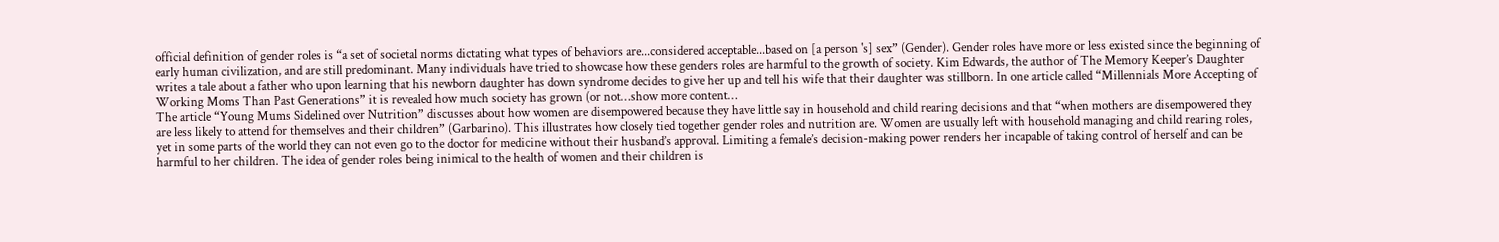official definition of gender roles is “a set of societal norms dictating what types of behaviors are...considered acceptable...based on [a person 's] sex” (Gender). Gender roles have more or less existed since the beginning of early human civilization, and are still predominant. Many individuals have tried to showcase how these genders roles are harmful to the growth of society. Kim Edwards, the author of The Memory Keeper’s Daughter writes a tale about a father who upon learning that his newborn daughter has down syndrome decides to give her up and tell his wife that their daughter was stillborn. In one article called “Millennials More Accepting of Working Moms Than Past Generations” it is revealed how much society has grown (or not…show more content…
The article “Young Mums Sidelined over Nutrition” discusses about how women are disempowered because they have little say in household and child rearing decisions and that “when mothers are disempowered they are less likely to attend for themselves and their children” (Garbarino). This illustrates how closely tied together gender roles and nutrition are. Women are usually left with household managing and child rearing roles, yet in some parts of the world they can not even go to the doctor for medicine without their husband’s approval. Limiting a female’s decision-making power renders her incapable of taking control of herself and can be harmful to her children. The idea of gender roles being inimical to the health of women and their children is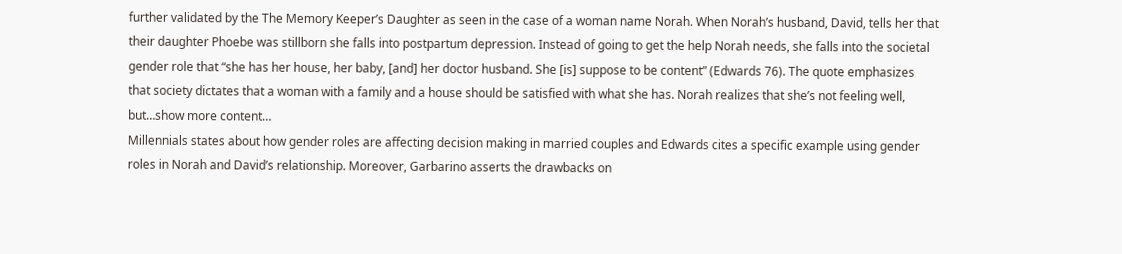further validated by the The Memory Keeper’s Daughter as seen in the case of a woman name Norah. When Norah’s husband, David, tells her that their daughter Phoebe was stillborn she falls into postpartum depression. Instead of going to get the help Norah needs, she falls into the societal gender role that “she has her house, her baby, [and] her doctor husband. She [is] suppose to be content” (Edwards 76). The quote emphasizes that society dictates that a woman with a family and a house should be satisfied with what she has. Norah realizes that she’s not feeling well, but…show more content…
Millennials states about how gender roles are affecting decision making in married couples and Edwards cites a specific example using gender roles in Norah and David’s relationship. Moreover, Garbarino asserts the drawbacks on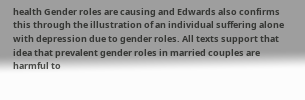health Gender roles are causing and Edwards also confirms this through the illustration of an individual suffering alone with depression due to gender roles. All texts support that idea that prevalent gender roles in married couples are harmful to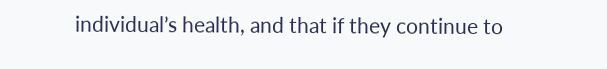individual’s health, and that if they continue to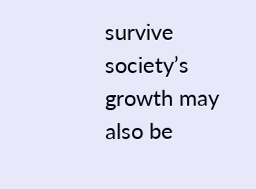survive society’s growth may also be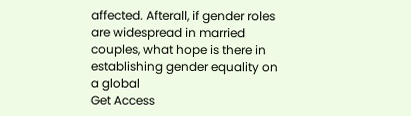affected. Afterall, if gender roles are widespread in married couples, what hope is there in establishing gender equality on a global
Get Access